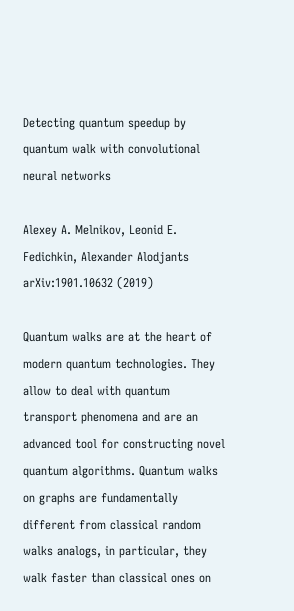Detecting quantum speedup by quantum walk with convolutional neural networks

Alexey A. Melnikov, Leonid E. Fedichkin, Alexander Alodjants
arXiv:1901.10632 (2019)

Quantum walks are at the heart of modern quantum technologies. They allow to deal with quantum transport phenomena and are an advanced tool for constructing novel quantum algorithms. Quantum walks on graphs are fundamentally different from classical random walks analogs, in particular, they walk faster than classical ones on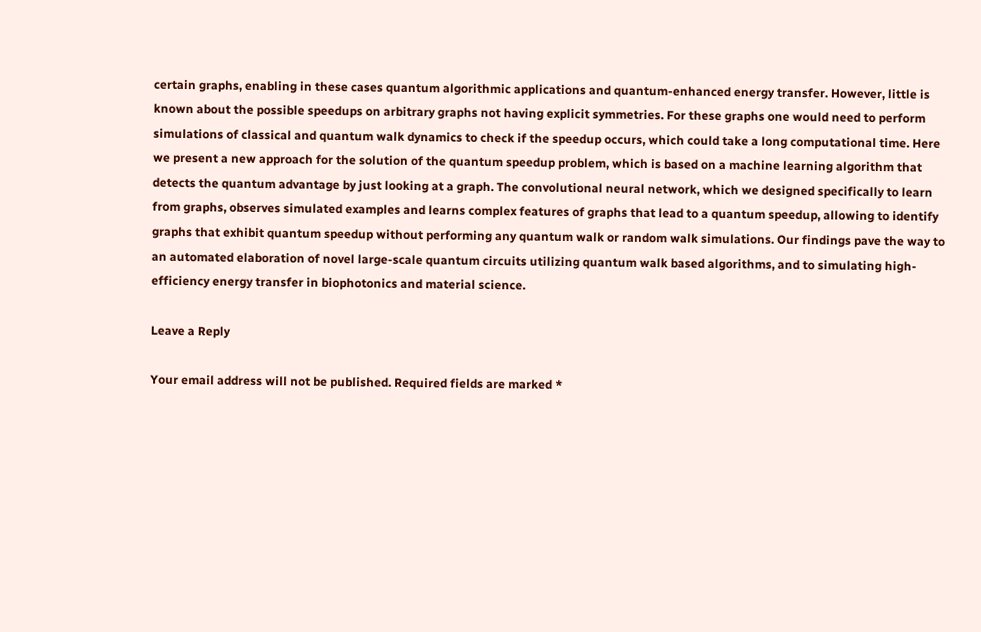certain graphs, enabling in these cases quantum algorithmic applications and quantum-enhanced energy transfer. However, little is known about the possible speedups on arbitrary graphs not having explicit symmetries. For these graphs one would need to perform simulations of classical and quantum walk dynamics to check if the speedup occurs, which could take a long computational time. Here we present a new approach for the solution of the quantum speedup problem, which is based on a machine learning algorithm that detects the quantum advantage by just looking at a graph. The convolutional neural network, which we designed specifically to learn from graphs, observes simulated examples and learns complex features of graphs that lead to a quantum speedup, allowing to identify graphs that exhibit quantum speedup without performing any quantum walk or random walk simulations. Our findings pave the way to an automated elaboration of novel large-scale quantum circuits utilizing quantum walk based algorithms, and to simulating high-efficiency energy transfer in biophotonics and material science.

Leave a Reply

Your email address will not be published. Required fields are marked *